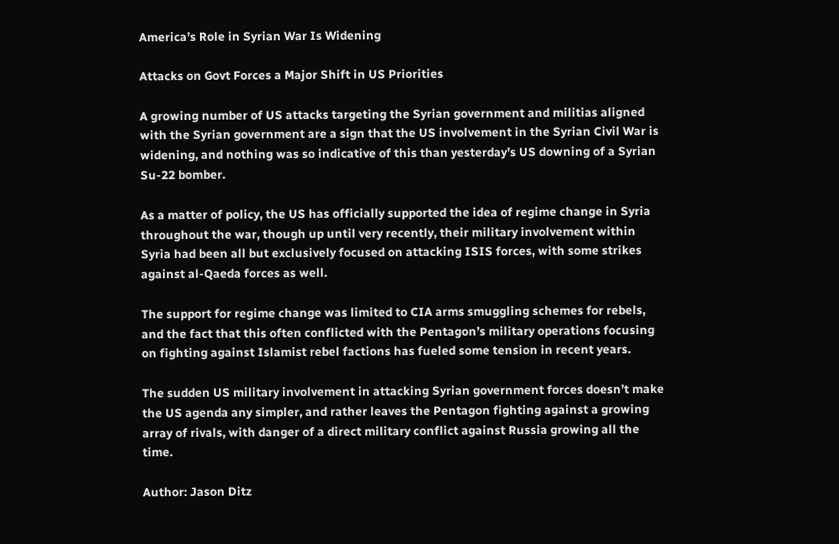America’s Role in Syrian War Is Widening

Attacks on Govt Forces a Major Shift in US Priorities

A growing number of US attacks targeting the Syrian government and militias aligned with the Syrian government are a sign that the US involvement in the Syrian Civil War is widening, and nothing was so indicative of this than yesterday’s US downing of a Syrian Su-22 bomber.

As a matter of policy, the US has officially supported the idea of regime change in Syria throughout the war, though up until very recently, their military involvement within Syria had been all but exclusively focused on attacking ISIS forces, with some strikes against al-Qaeda forces as well.

The support for regime change was limited to CIA arms smuggling schemes for rebels, and the fact that this often conflicted with the Pentagon’s military operations focusing on fighting against Islamist rebel factions has fueled some tension in recent years.

The sudden US military involvement in attacking Syrian government forces doesn’t make the US agenda any simpler, and rather leaves the Pentagon fighting against a growing array of rivals, with danger of a direct military conflict against Russia growing all the time.

Author: Jason Ditz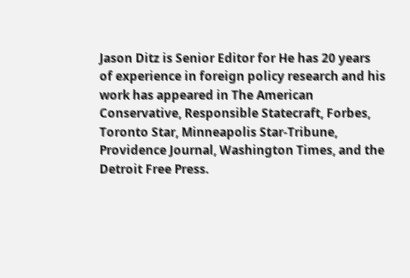Jason Ditz is Senior Editor for He has 20 years of experience in foreign policy research and his work has appeared in The American Conservative, Responsible Statecraft, Forbes, Toronto Star, Minneapolis Star-Tribune, Providence Journal, Washington Times, and the Detroit Free Press.